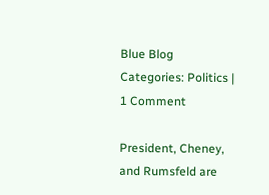Blue Blog
Categories: Politics | 1 Comment

President, Cheney, and Rumsfeld are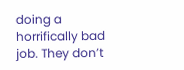doing a horrifically bad job. They don’t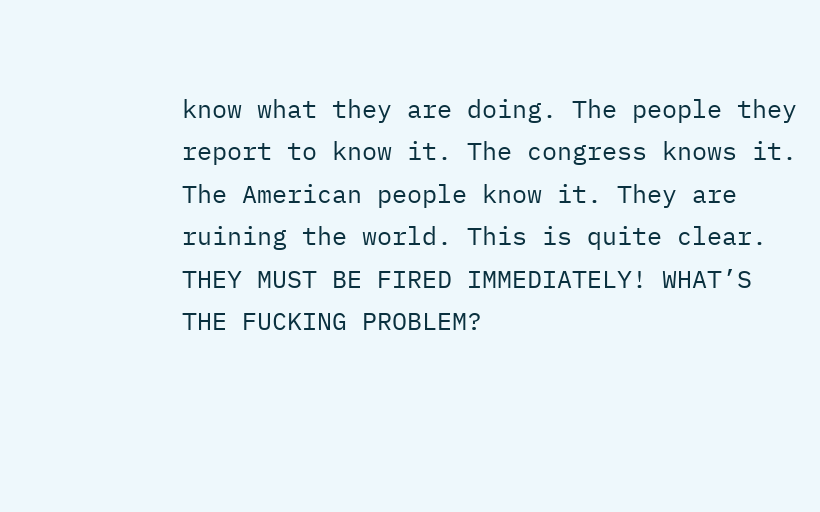know what they are doing. The people they report to know it. The congress knows it. The American people know it. They are ruining the world. This is quite clear. THEY MUST BE FIRED IMMEDIATELY! WHAT’S THE FUCKING PROBLEM?